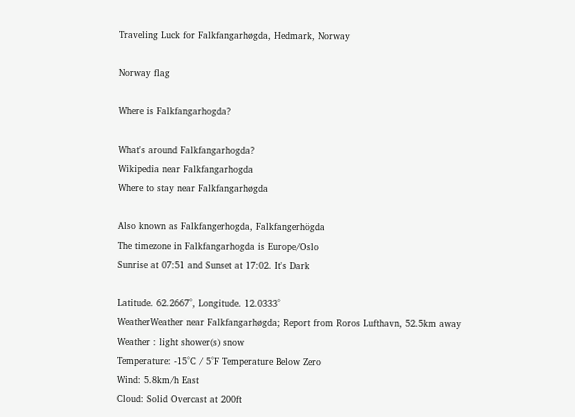Traveling Luck for Falkfangarhøgda, Hedmark, Norway

Norway flag

Where is Falkfangarhogda?

What's around Falkfangarhogda?
Wikipedia near Falkfangarhogda
Where to stay near Falkfangarhøgda

Also known as Falkfangerhogda, Falkfangerhögda
The timezone in Falkfangarhogda is Europe/Oslo
Sunrise at 07:51 and Sunset at 17:02. It's Dark

Latitude. 62.2667°, Longitude. 12.0333°
WeatherWeather near Falkfangarhøgda; Report from Roros Lufthavn, 52.5km away
Weather : light shower(s) snow
Temperature: -15°C / 5°F Temperature Below Zero
Wind: 5.8km/h East
Cloud: Solid Overcast at 200ft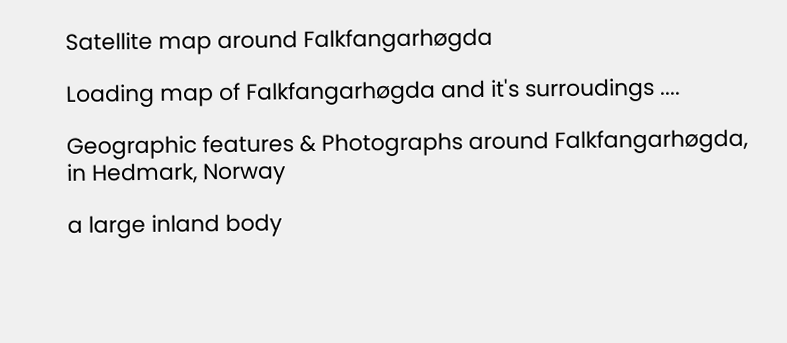Satellite map around Falkfangarhøgda

Loading map of Falkfangarhøgda and it's surroudings ....

Geographic features & Photographs around Falkfangarhøgda, in Hedmark, Norway

a large inland body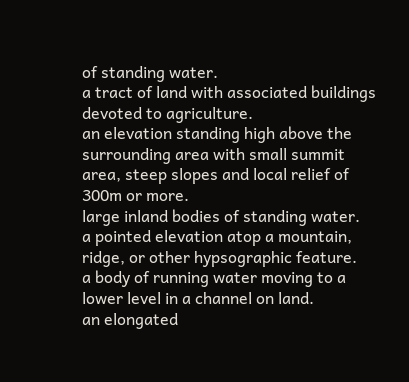of standing water.
a tract of land with associated buildings devoted to agriculture.
an elevation standing high above the surrounding area with small summit area, steep slopes and local relief of 300m or more.
large inland bodies of standing water.
a pointed elevation atop a mountain, ridge, or other hypsographic feature.
a body of running water moving to a lower level in a channel on land.
an elongated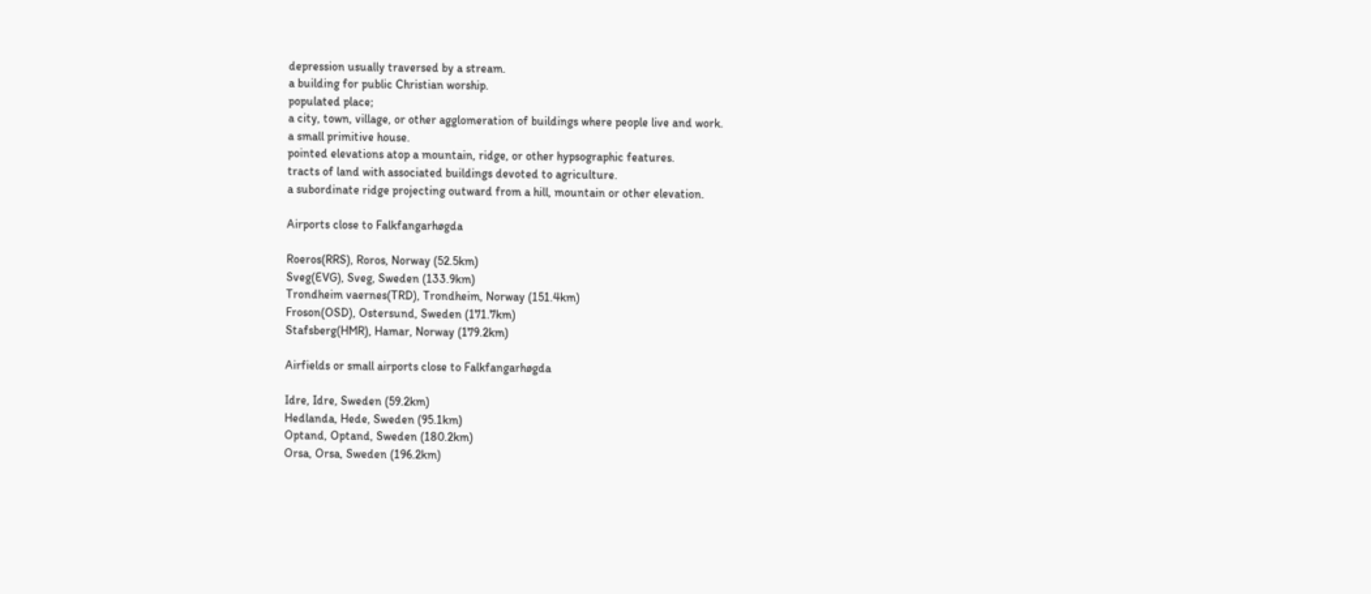depression usually traversed by a stream.
a building for public Christian worship.
populated place;
a city, town, village, or other agglomeration of buildings where people live and work.
a small primitive house.
pointed elevations atop a mountain, ridge, or other hypsographic features.
tracts of land with associated buildings devoted to agriculture.
a subordinate ridge projecting outward from a hill, mountain or other elevation.

Airports close to Falkfangarhøgda

Roeros(RRS), Roros, Norway (52.5km)
Sveg(EVG), Sveg, Sweden (133.9km)
Trondheim vaernes(TRD), Trondheim, Norway (151.4km)
Froson(OSD), Ostersund, Sweden (171.7km)
Stafsberg(HMR), Hamar, Norway (179.2km)

Airfields or small airports close to Falkfangarhøgda

Idre, Idre, Sweden (59.2km)
Hedlanda, Hede, Sweden (95.1km)
Optand, Optand, Sweden (180.2km)
Orsa, Orsa, Sweden (196.2km)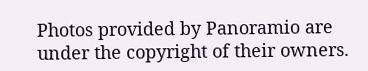Photos provided by Panoramio are under the copyright of their owners.